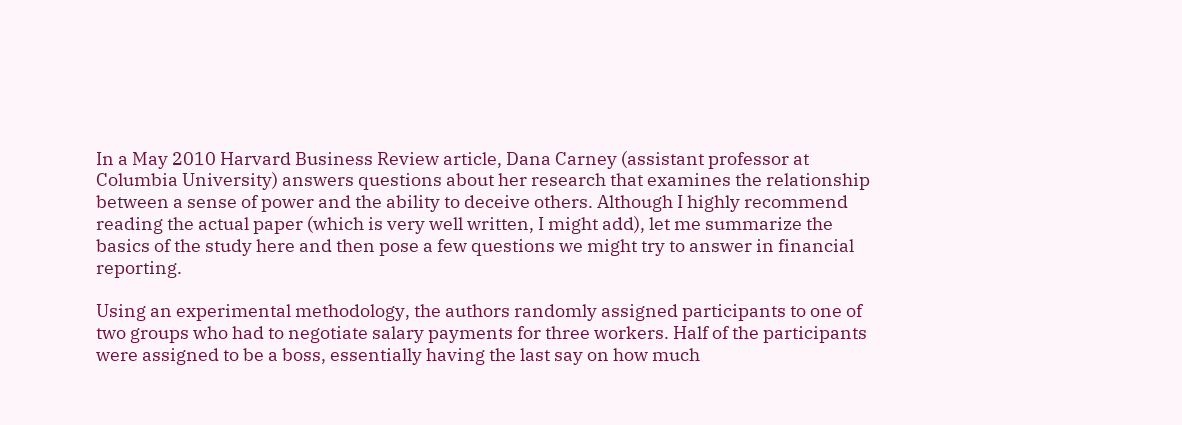In a May 2010 Harvard Business Review article, Dana Carney (assistant professor at Columbia University) answers questions about her research that examines the relationship between a sense of power and the ability to deceive others. Although I highly recommend reading the actual paper (which is very well written, I might add), let me summarize the basics of the study here and then pose a few questions we might try to answer in financial reporting.

Using an experimental methodology, the authors randomly assigned participants to one of two groups who had to negotiate salary payments for three workers. Half of the participants were assigned to be a boss, essentially having the last say on how much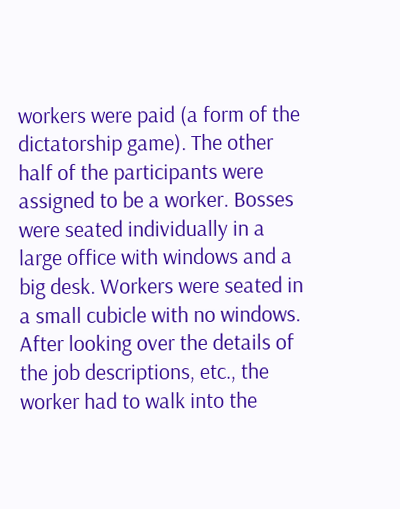workers were paid (a form of the dictatorship game). The other half of the participants were assigned to be a worker. Bosses were seated individually in a large office with windows and a big desk. Workers were seated in a small cubicle with no windows. After looking over the details of the job descriptions, etc., the worker had to walk into the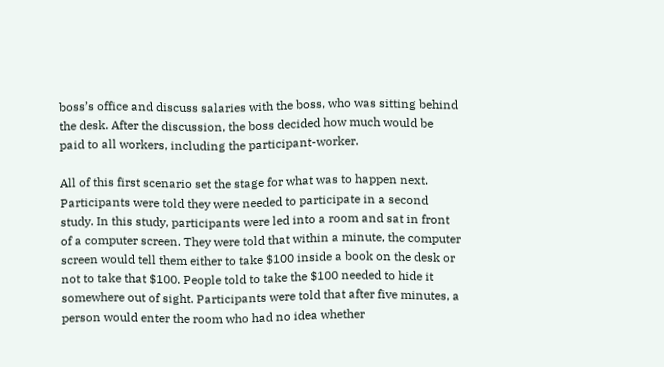boss’s office and discuss salaries with the boss, who was sitting behind the desk. After the discussion, the boss decided how much would be paid to all workers, including the participant-worker.

All of this first scenario set the stage for what was to happen next. Participants were told they were needed to participate in a second study. In this study, participants were led into a room and sat in front of a computer screen. They were told that within a minute, the computer screen would tell them either to take $100 inside a book on the desk or not to take that $100. People told to take the $100 needed to hide it somewhere out of sight. Participants were told that after five minutes, a person would enter the room who had no idea whether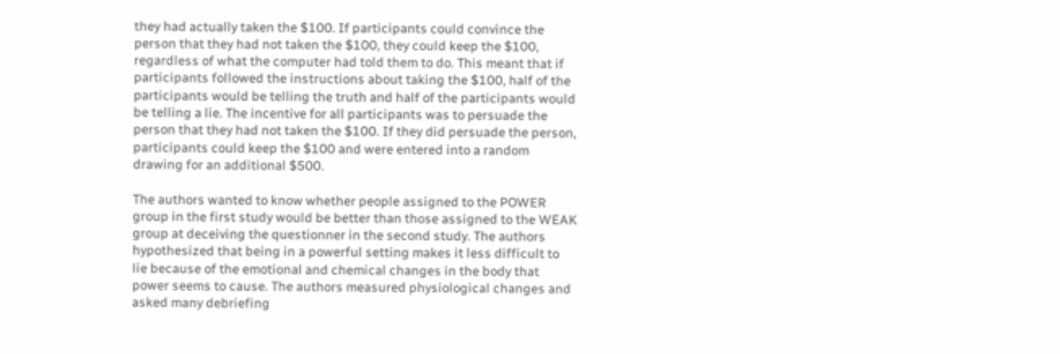they had actually taken the $100. If participants could convince the person that they had not taken the $100, they could keep the $100, regardless of what the computer had told them to do. This meant that if participants followed the instructions about taking the $100, half of the participants would be telling the truth and half of the participants would be telling a lie. The incentive for all participants was to persuade the person that they had not taken the $100. If they did persuade the person, participants could keep the $100 and were entered into a random drawing for an additional $500.

The authors wanted to know whether people assigned to the POWER group in the first study would be better than those assigned to the WEAK group at deceiving the questionner in the second study. The authors hypothesized that being in a powerful setting makes it less difficult to lie because of the emotional and chemical changes in the body that power seems to cause. The authors measured physiological changes and asked many debriefing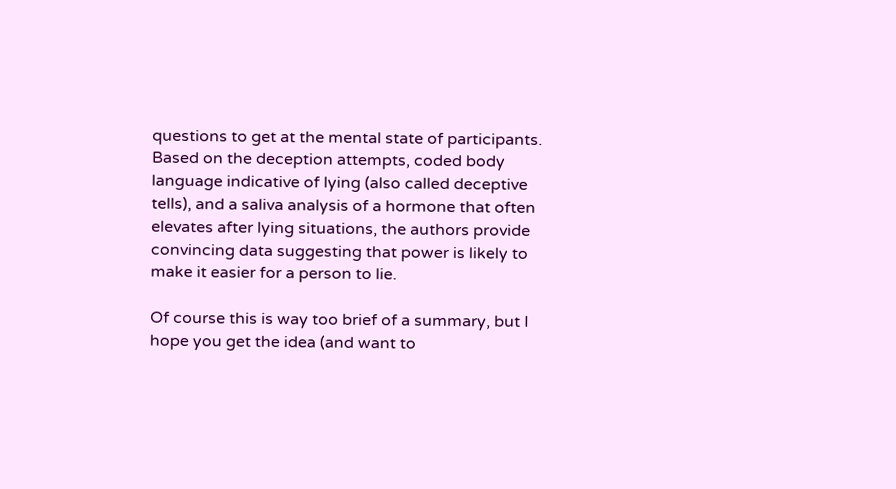questions to get at the mental state of participants. Based on the deception attempts, coded body language indicative of lying (also called deceptive tells), and a saliva analysis of a hormone that often elevates after lying situations, the authors provide convincing data suggesting that power is likely to make it easier for a person to lie.

Of course this is way too brief of a summary, but I hope you get the idea (and want to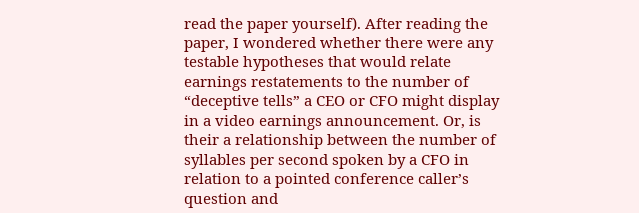read the paper yourself). After reading the paper, I wondered whether there were any testable hypotheses that would relate earnings restatements to the number of “deceptive tells” a CEO or CFO might display in a video earnings announcement. Or, is their a relationship between the number of syllables per second spoken by a CFO in relation to a pointed conference caller’s question and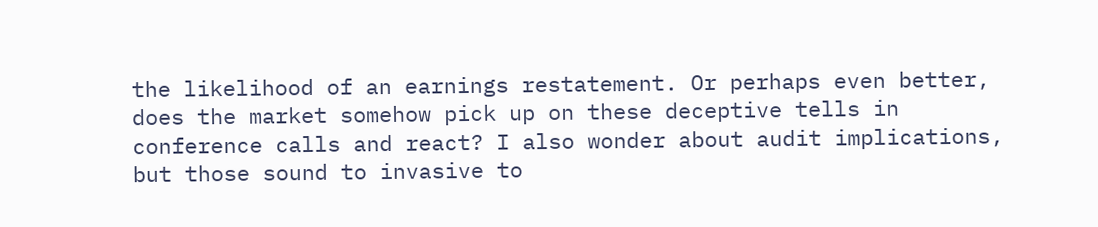the likelihood of an earnings restatement. Or perhaps even better, does the market somehow pick up on these deceptive tells in conference calls and react? I also wonder about audit implications, but those sound to invasive to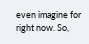even imagine for right now. So,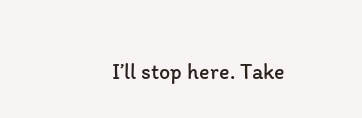I’ll stop here. Take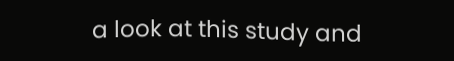a look at this study and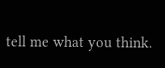tell me what you think.